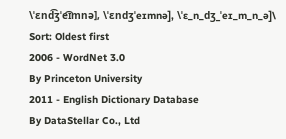\ˈɛnd͡ʒˈe͡ɪmnə], \ˈɛndʒˈeɪmnə], \ˈɛ_n_dʒ_ˈeɪ_m_n_ə]\
Sort: Oldest first
2006 - WordNet 3.0
By Princeton University
2011 - English Dictionary Database
By DataStellar Co., Ltd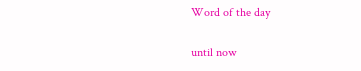Word of the day

until now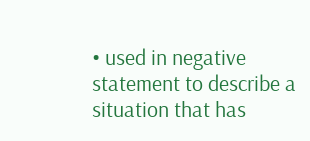• used in negative statement to describe a situation that has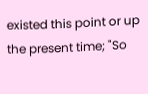existed this point or up the present time; "So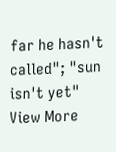far he hasn't called"; "sun isn't yet"
View More